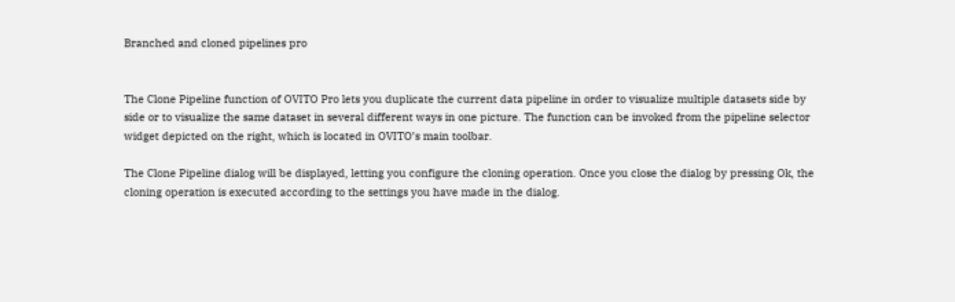Branched and cloned pipelines pro


The Clone Pipeline function of OVITO Pro lets you duplicate the current data pipeline in order to visualize multiple datasets side by side or to visualize the same dataset in several different ways in one picture. The function can be invoked from the pipeline selector widget depicted on the right, which is located in OVITO’s main toolbar.

The Clone Pipeline dialog will be displayed, letting you configure the cloning operation. Once you close the dialog by pressing Ok, the cloning operation is executed according to the settings you have made in the dialog.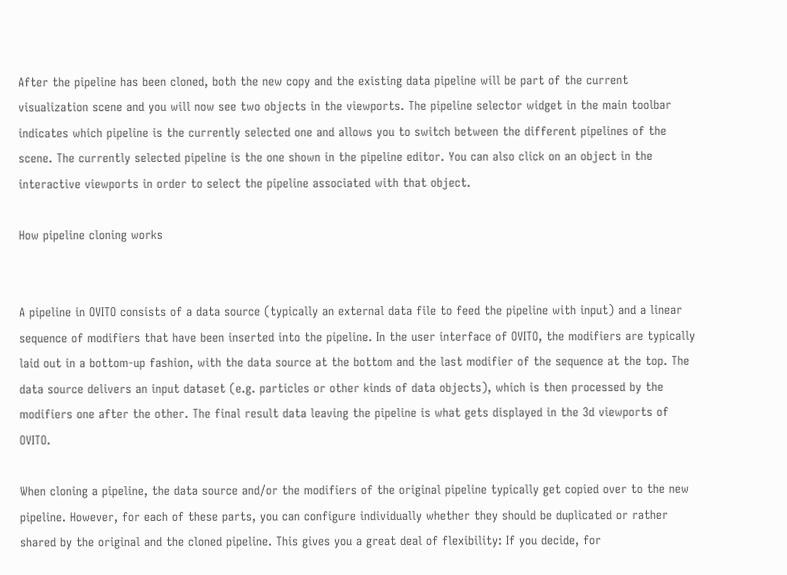After the pipeline has been cloned, both the new copy and the existing data pipeline will be part of the current visualization scene and you will now see two objects in the viewports. The pipeline selector widget in the main toolbar indicates which pipeline is the currently selected one and allows you to switch between the different pipelines of the scene. The currently selected pipeline is the one shown in the pipeline editor. You can also click on an object in the interactive viewports in order to select the pipeline associated with that object.

How pipeline cloning works


A pipeline in OVITO consists of a data source (typically an external data file to feed the pipeline with input) and a linear sequence of modifiers that have been inserted into the pipeline. In the user interface of OVITO, the modifiers are typically laid out in a bottom-up fashion, with the data source at the bottom and the last modifier of the sequence at the top. The data source delivers an input dataset (e.g. particles or other kinds of data objects), which is then processed by the modifiers one after the other. The final result data leaving the pipeline is what gets displayed in the 3d viewports of OVITO.

When cloning a pipeline, the data source and/or the modifiers of the original pipeline typically get copied over to the new pipeline. However, for each of these parts, you can configure individually whether they should be duplicated or rather shared by the original and the cloned pipeline. This gives you a great deal of flexibility: If you decide, for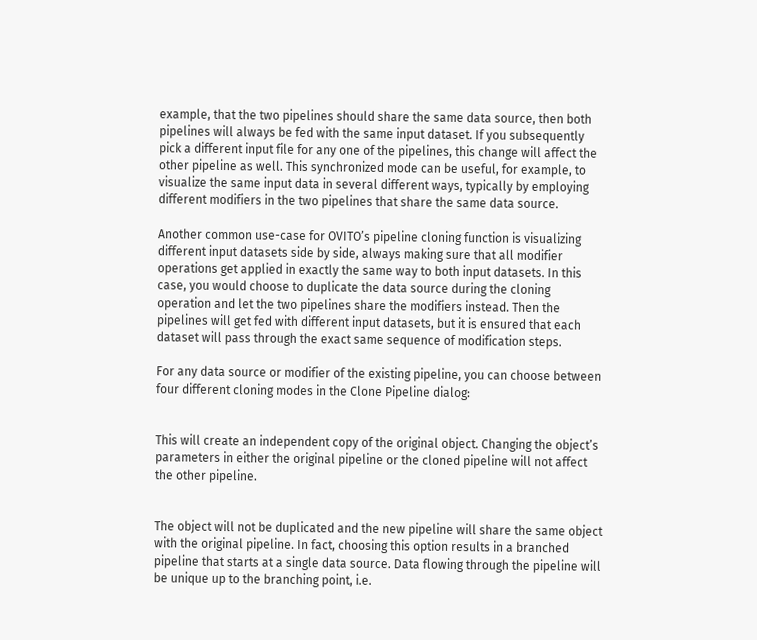example, that the two pipelines should share the same data source, then both pipelines will always be fed with the same input dataset. If you subsequently pick a different input file for any one of the pipelines, this change will affect the other pipeline as well. This synchronized mode can be useful, for example, to visualize the same input data in several different ways, typically by employing different modifiers in the two pipelines that share the same data source.

Another common use-case for OVITO’s pipeline cloning function is visualizing different input datasets side by side, always making sure that all modifier operations get applied in exactly the same way to both input datasets. In this case, you would choose to duplicate the data source during the cloning operation and let the two pipelines share the modifiers instead. Then the pipelines will get fed with different input datasets, but it is ensured that each dataset will pass through the exact same sequence of modification steps.

For any data source or modifier of the existing pipeline, you can choose between four different cloning modes in the Clone Pipeline dialog:


This will create an independent copy of the original object. Changing the object’s parameters in either the original pipeline or the cloned pipeline will not affect the other pipeline.


The object will not be duplicated and the new pipeline will share the same object with the original pipeline. In fact, choosing this option results in a branched pipeline that starts at a single data source. Data flowing through the pipeline will be unique up to the branching point, i.e.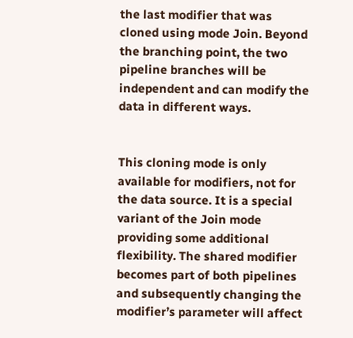the last modifier that was cloned using mode Join. Beyond the branching point, the two pipeline branches will be independent and can modify the data in different ways.


This cloning mode is only available for modifiers, not for the data source. It is a special variant of the Join mode providing some additional flexibility. The shared modifier becomes part of both pipelines and subsequently changing the modifier’s parameter will affect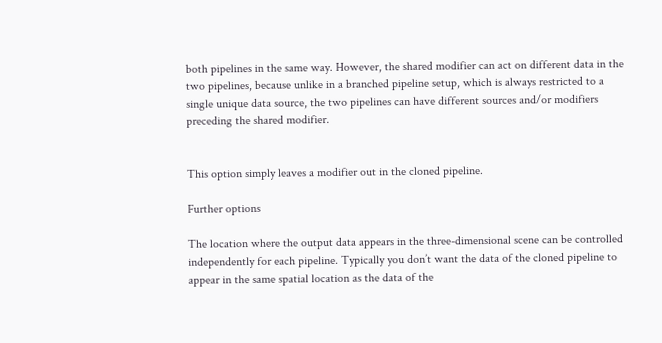both pipelines in the same way. However, the shared modifier can act on different data in the two pipelines, because unlike in a branched pipeline setup, which is always restricted to a single unique data source, the two pipelines can have different sources and/or modifiers preceding the shared modifier.


This option simply leaves a modifier out in the cloned pipeline.

Further options

The location where the output data appears in the three-dimensional scene can be controlled independently for each pipeline. Typically you don’t want the data of the cloned pipeline to appear in the same spatial location as the data of the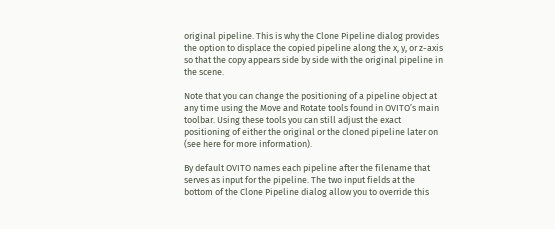original pipeline. This is why the Clone Pipeline dialog provides the option to displace the copied pipeline along the x, y, or z-axis so that the copy appears side by side with the original pipeline in the scene.

Note that you can change the positioning of a pipeline object at any time using the Move and Rotate tools found in OVITO’s main toolbar. Using these tools you can still adjust the exact positioning of either the original or the cloned pipeline later on (see here for more information).

By default OVITO names each pipeline after the filename that serves as input for the pipeline. The two input fields at the bottom of the Clone Pipeline dialog allow you to override this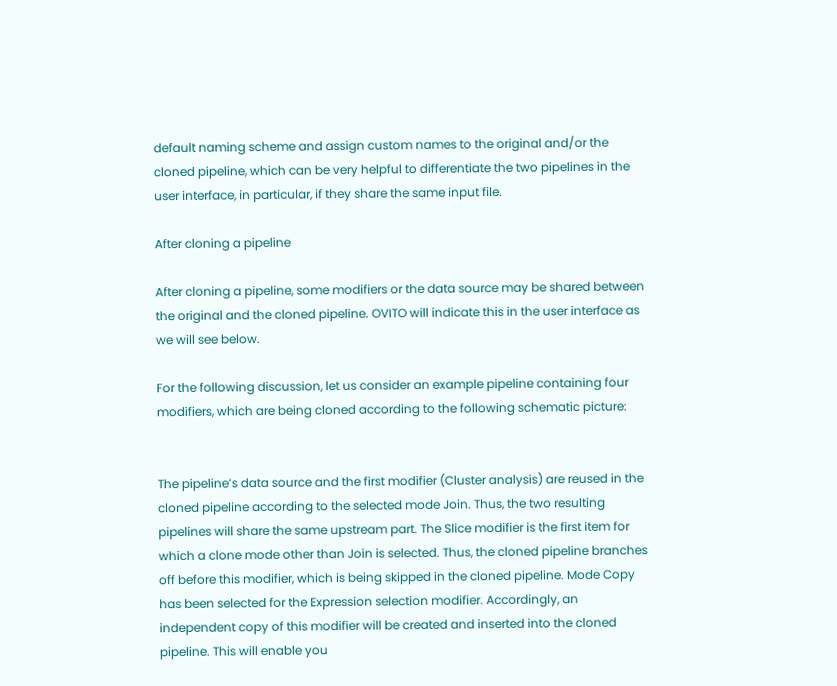default naming scheme and assign custom names to the original and/or the cloned pipeline, which can be very helpful to differentiate the two pipelines in the user interface, in particular, if they share the same input file.

After cloning a pipeline

After cloning a pipeline, some modifiers or the data source may be shared between the original and the cloned pipeline. OVITO will indicate this in the user interface as we will see below.

For the following discussion, let us consider an example pipeline containing four modifiers, which are being cloned according to the following schematic picture:


The pipeline’s data source and the first modifier (Cluster analysis) are reused in the cloned pipeline according to the selected mode Join. Thus, the two resulting pipelines will share the same upstream part. The Slice modifier is the first item for which a clone mode other than Join is selected. Thus, the cloned pipeline branches off before this modifier, which is being skipped in the cloned pipeline. Mode Copy has been selected for the Expression selection modifier. Accordingly, an independent copy of this modifier will be created and inserted into the cloned pipeline. This will enable you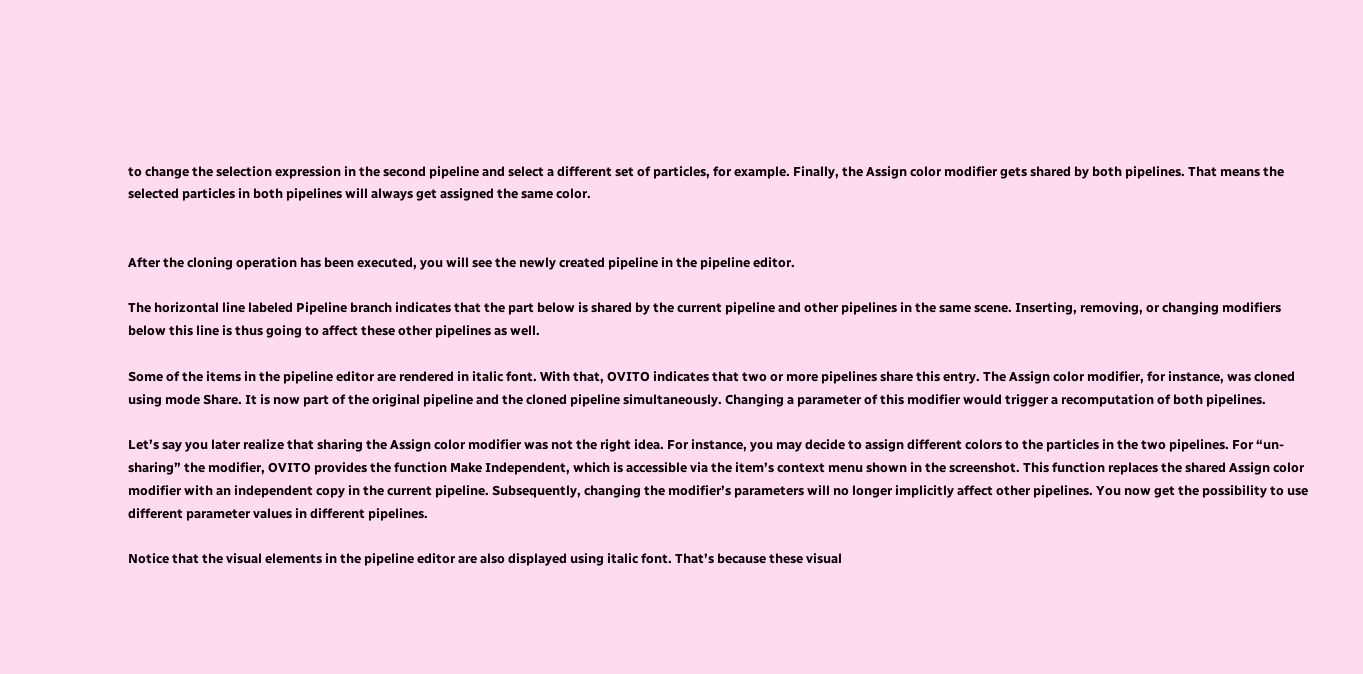to change the selection expression in the second pipeline and select a different set of particles, for example. Finally, the Assign color modifier gets shared by both pipelines. That means the selected particles in both pipelines will always get assigned the same color.


After the cloning operation has been executed, you will see the newly created pipeline in the pipeline editor.

The horizontal line labeled Pipeline branch indicates that the part below is shared by the current pipeline and other pipelines in the same scene. Inserting, removing, or changing modifiers below this line is thus going to affect these other pipelines as well.

Some of the items in the pipeline editor are rendered in italic font. With that, OVITO indicates that two or more pipelines share this entry. The Assign color modifier, for instance, was cloned using mode Share. It is now part of the original pipeline and the cloned pipeline simultaneously. Changing a parameter of this modifier would trigger a recomputation of both pipelines.

Let’s say you later realize that sharing the Assign color modifier was not the right idea. For instance, you may decide to assign different colors to the particles in the two pipelines. For “un-sharing” the modifier, OVITO provides the function Make Independent, which is accessible via the item’s context menu shown in the screenshot. This function replaces the shared Assign color modifier with an independent copy in the current pipeline. Subsequently, changing the modifier’s parameters will no longer implicitly affect other pipelines. You now get the possibility to use different parameter values in different pipelines.

Notice that the visual elements in the pipeline editor are also displayed using italic font. That’s because these visual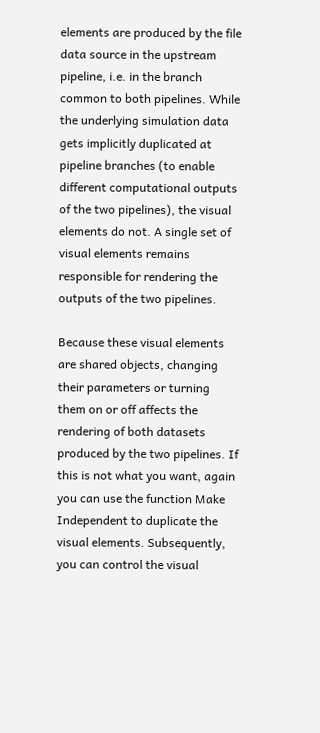elements are produced by the file data source in the upstream pipeline, i.e. in the branch common to both pipelines. While the underlying simulation data gets implicitly duplicated at pipeline branches (to enable different computational outputs of the two pipelines), the visual elements do not. A single set of visual elements remains responsible for rendering the outputs of the two pipelines.

Because these visual elements are shared objects, changing their parameters or turning them on or off affects the rendering of both datasets produced by the two pipelines. If this is not what you want, again you can use the function Make Independent to duplicate the visual elements. Subsequently, you can control the visual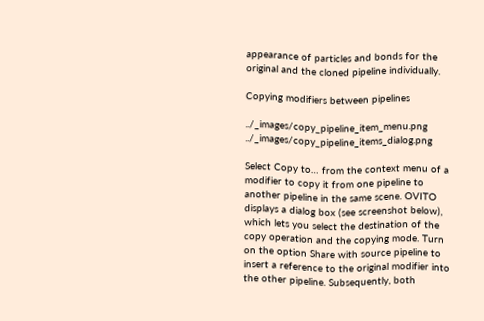appearance of particles and bonds for the original and the cloned pipeline individually.

Copying modifiers between pipelines

../_images/copy_pipeline_item_menu.png ../_images/copy_pipeline_items_dialog.png

Select Copy to… from the context menu of a modifier to copy it from one pipeline to another pipeline in the same scene. OVITO displays a dialog box (see screenshot below), which lets you select the destination of the copy operation and the copying mode. Turn on the option Share with source pipeline to insert a reference to the original modifier into the other pipeline. Subsequently, both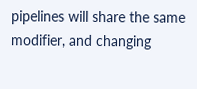pipelines will share the same modifier, and changing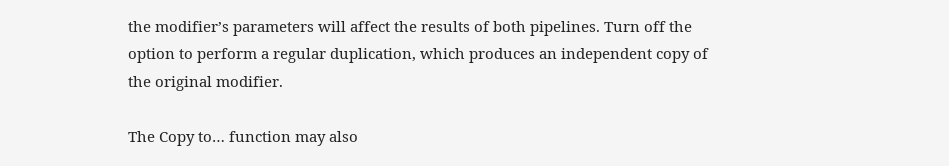the modifier’s parameters will affect the results of both pipelines. Turn off the option to perform a regular duplication, which produces an independent copy of the original modifier.

The Copy to… function may also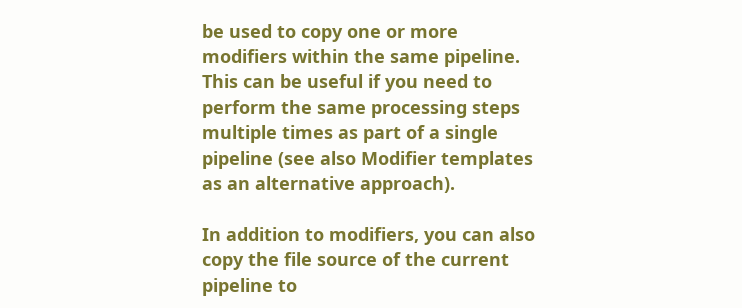be used to copy one or more modifiers within the same pipeline. This can be useful if you need to perform the same processing steps multiple times as part of a single pipeline (see also Modifier templates as an alternative approach).

In addition to modifiers, you can also copy the file source of the current pipeline to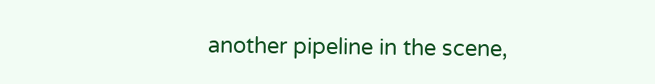another pipeline in the scene,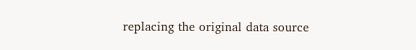replacing the original data source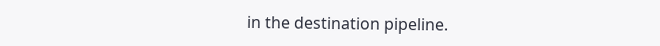in the destination pipeline.